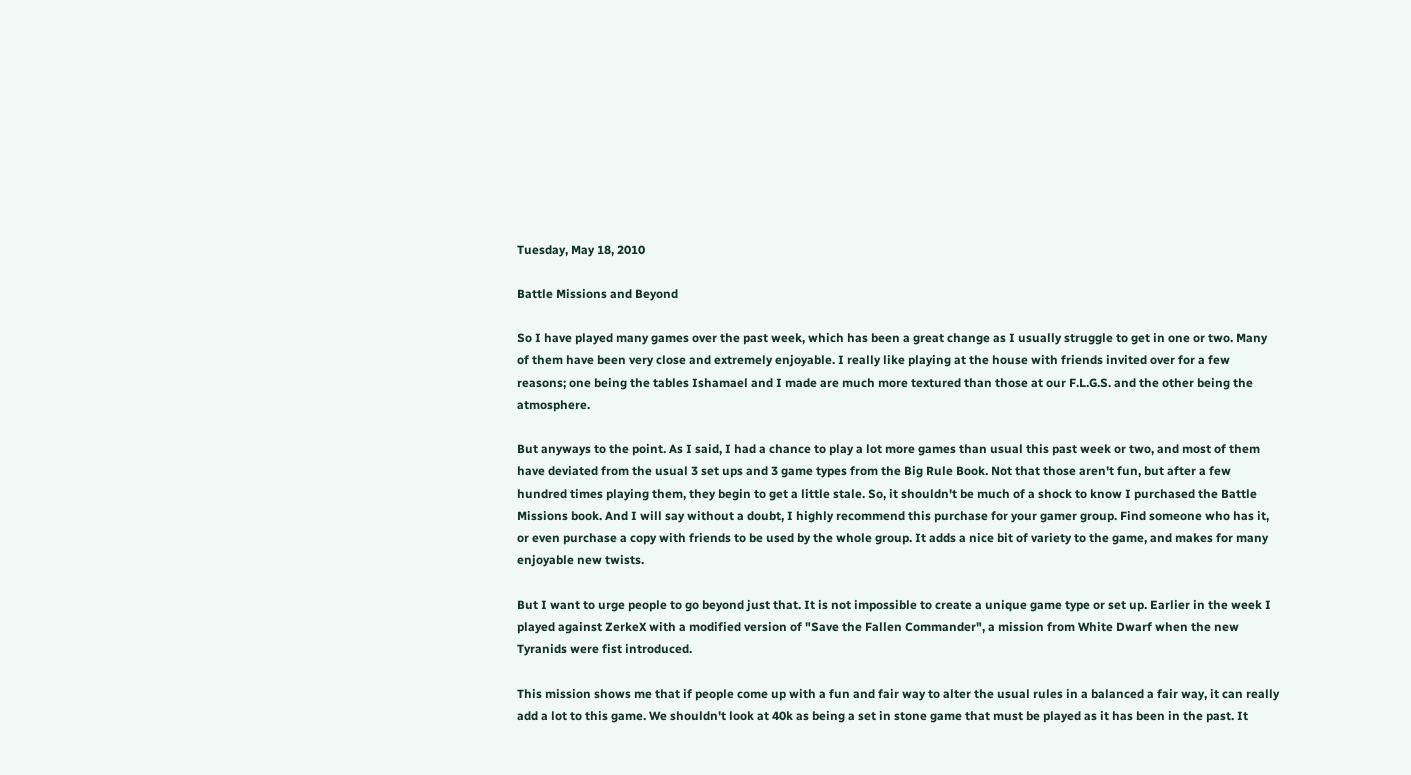Tuesday, May 18, 2010

Battle Missions and Beyond

So I have played many games over the past week, which has been a great change as I usually struggle to get in one or two. Many of them have been very close and extremely enjoyable. I really like playing at the house with friends invited over for a few reasons; one being the tables Ishamael and I made are much more textured than those at our F.L.G.S. and the other being the atmosphere.

But anyways to the point. As I said, I had a chance to play a lot more games than usual this past week or two, and most of them have deviated from the usual 3 set ups and 3 game types from the Big Rule Book. Not that those aren't fun, but after a few hundred times playing them, they begin to get a little stale. So, it shouldn't be much of a shock to know I purchased the Battle Missions book. And I will say without a doubt, I highly recommend this purchase for your gamer group. Find someone who has it, or even purchase a copy with friends to be used by the whole group. It adds a nice bit of variety to the game, and makes for many enjoyable new twists.

But I want to urge people to go beyond just that. It is not impossible to create a unique game type or set up. Earlier in the week I played against ZerkeX with a modified version of "Save the Fallen Commander", a mission from White Dwarf when the new Tyranids were fist introduced.

This mission shows me that if people come up with a fun and fair way to alter the usual rules in a balanced a fair way, it can really add a lot to this game. We shouldn't look at 40k as being a set in stone game that must be played as it has been in the past. It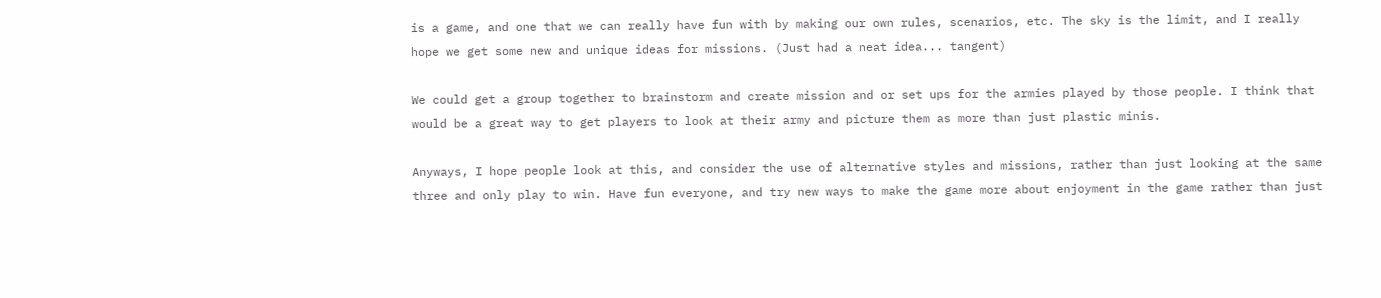is a game, and one that we can really have fun with by making our own rules, scenarios, etc. The sky is the limit, and I really hope we get some new and unique ideas for missions. (Just had a neat idea... tangent)

We could get a group together to brainstorm and create mission and or set ups for the armies played by those people. I think that would be a great way to get players to look at their army and picture them as more than just plastic minis.

Anyways, I hope people look at this, and consider the use of alternative styles and missions, rather than just looking at the same three and only play to win. Have fun everyone, and try new ways to make the game more about enjoyment in the game rather than just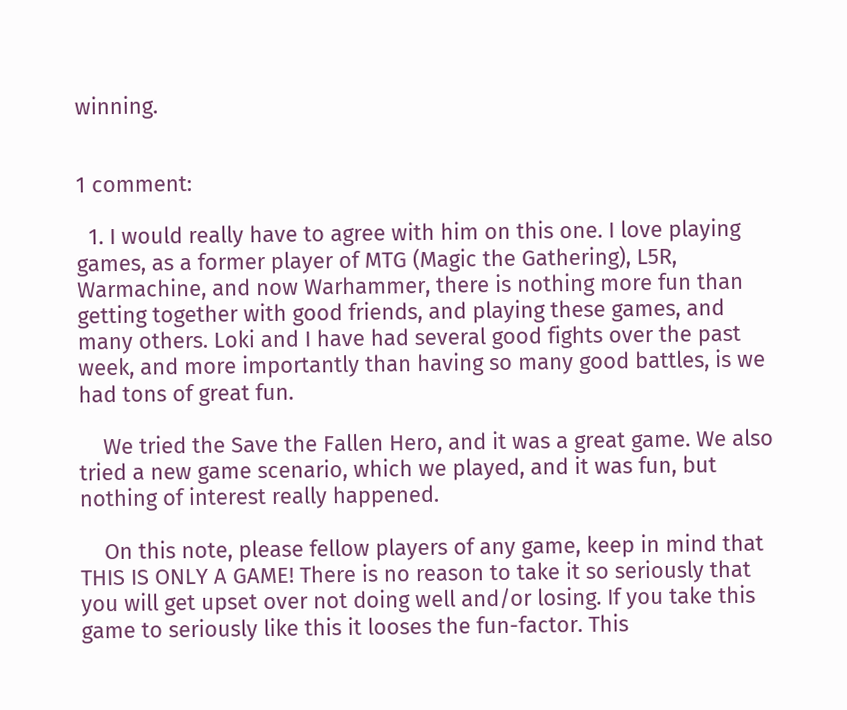winning.


1 comment:

  1. I would really have to agree with him on this one. I love playing games, as a former player of MTG (Magic the Gathering), L5R, Warmachine, and now Warhammer, there is nothing more fun than getting together with good friends, and playing these games, and many others. Loki and I have had several good fights over the past week, and more importantly than having so many good battles, is we had tons of great fun.

    We tried the Save the Fallen Hero, and it was a great game. We also tried a new game scenario, which we played, and it was fun, but nothing of interest really happened.

    On this note, please fellow players of any game, keep in mind that THIS IS ONLY A GAME! There is no reason to take it so seriously that you will get upset over not doing well and/or losing. If you take this game to seriously like this it looses the fun-factor. This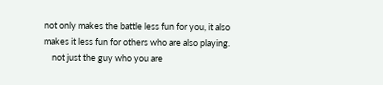not only makes the battle less fun for you, it also makes it less fun for others who are also playing.
    not just the guy who you are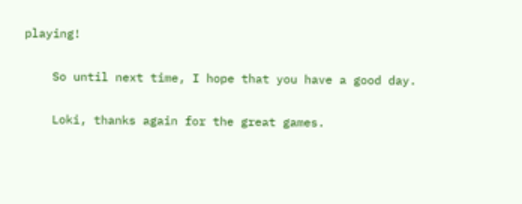playing!

    So until next time, I hope that you have a good day.

    Loki, thanks again for the great games.